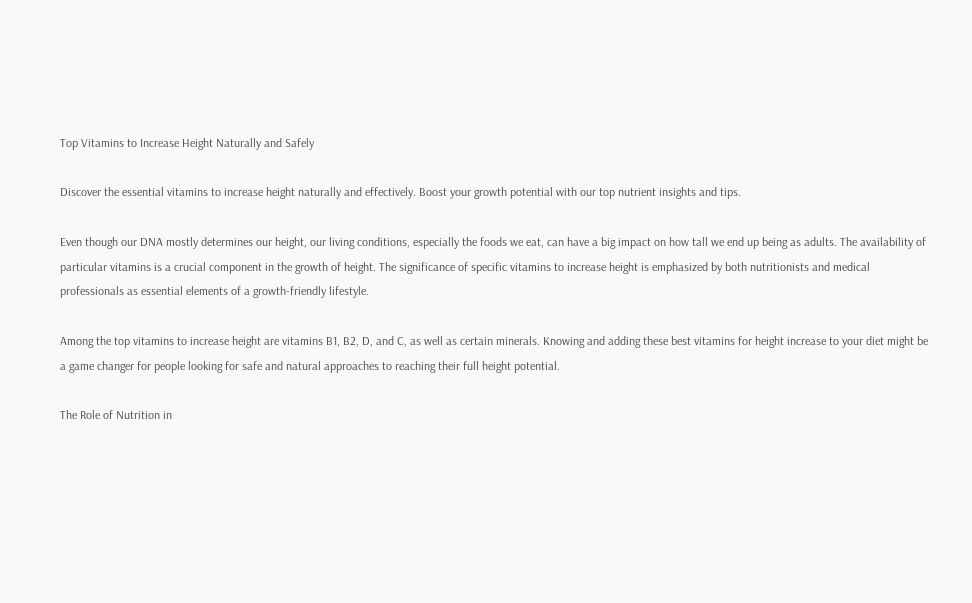Top Vitamins to Increase Height Naturally and Safely

Discover the essential vitamins to increase height naturally and effectively. Boost your growth potential with our top nutrient insights and tips.

Even though our DNA mostly determines our height, our living conditions, especially the foods we eat, can have a big impact on how tall we end up being as adults. The availability of particular vitamins is a crucial component in the growth of height. The significance of specific vitamins to increase height is emphasized by both nutritionists and medical professionals as essential elements of a growth-friendly lifestyle.

Among the top vitamins to increase height are vitamins B1, B2, D, and C, as well as certain minerals. Knowing and adding these best vitamins for height increase to your diet might be a game changer for people looking for safe and natural approaches to reaching their full height potential.

The Role of Nutrition in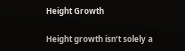Height Growth

Height growth isn’t solely a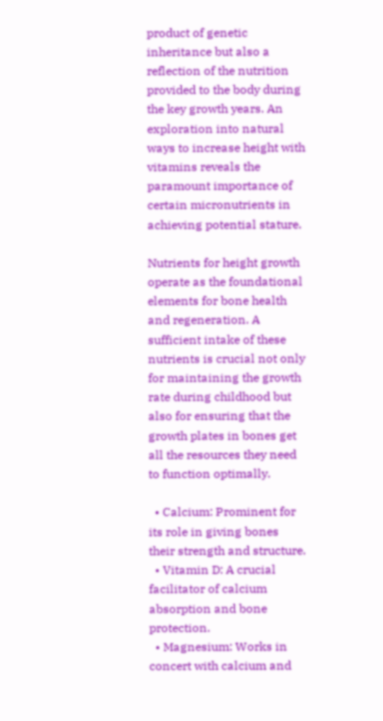product of genetic inheritance but also a reflection of the nutrition provided to the body during the key growth years. An exploration into natural ways to increase height with vitamins reveals the paramount importance of certain micronutrients in achieving potential stature.

Nutrients for height growth operate as the foundational elements for bone health and regeneration. A sufficient intake of these nutrients is crucial not only for maintaining the growth rate during childhood but also for ensuring that the growth plates in bones get all the resources they need to function optimally.

  • Calcium: Prominent for its role in giving bones their strength and structure.
  • Vitamin D: A crucial facilitator of calcium absorption and bone protection.
  • Magnesium: Works in concert with calcium and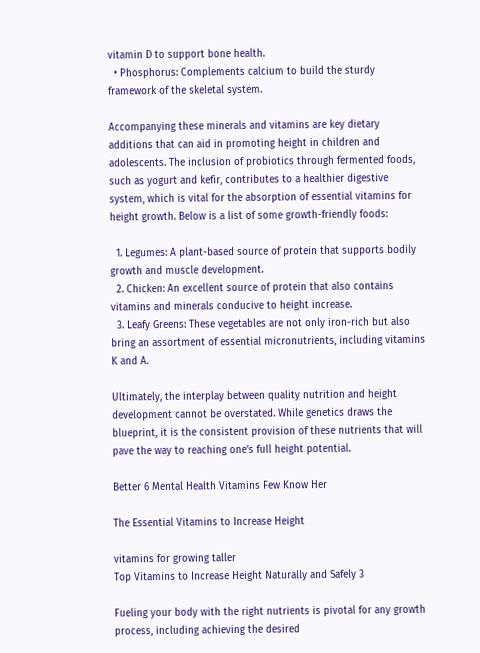vitamin D to support bone health.
  • Phosphorus: Complements calcium to build the sturdy framework of the skeletal system.

Accompanying these minerals and vitamins are key dietary additions that can aid in promoting height in children and adolescents. The inclusion of probiotics through fermented foods, such as yogurt and kefir, contributes to a healthier digestive system, which is vital for the absorption of essential vitamins for height growth. Below is a list of some growth-friendly foods:

  1. Legumes: A plant-based source of protein that supports bodily growth and muscle development.
  2. Chicken: An excellent source of protein that also contains vitamins and minerals conducive to height increase.
  3. Leafy Greens: These vegetables are not only iron-rich but also bring an assortment of essential micronutrients, including vitamins K and A.

Ultimately, the interplay between quality nutrition and height development cannot be overstated. While genetics draws the blueprint, it is the consistent provision of these nutrients that will pave the way to reaching one’s full height potential.

Better 6 Mental Health Vitamins Few Know Her

The Essential Vitamins to Increase Height

vitamins for growing taller
Top Vitamins to Increase Height Naturally and Safely 3

Fueling your body with the right nutrients is pivotal for any growth process, including achieving the desired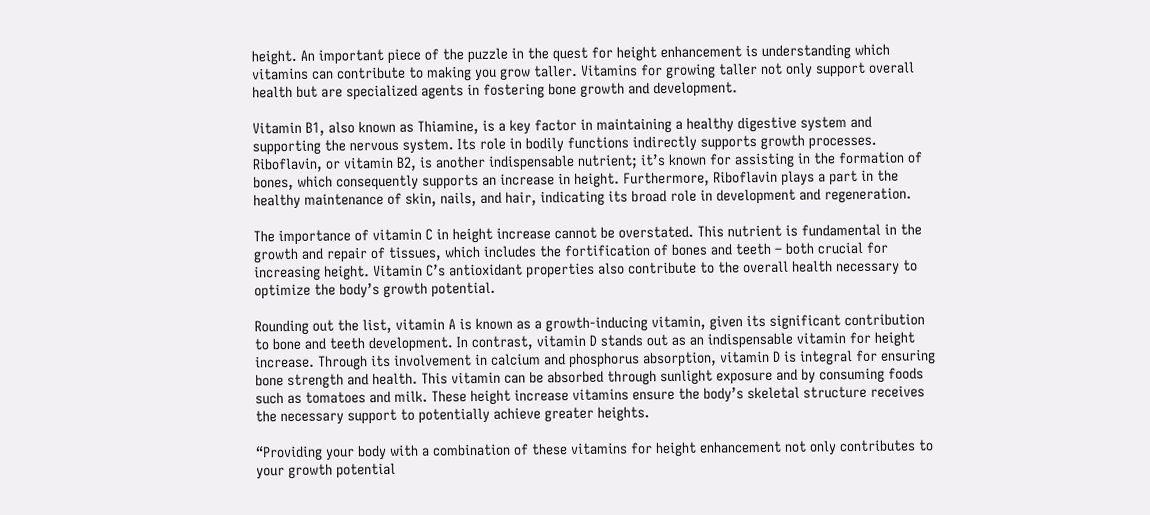height. An important piece of the puzzle in the quest for height enhancement is understanding which vitamins can contribute to making you grow taller. Vitamins for growing taller not only support overall health but are specialized agents in fostering bone growth and development.

Vitamin B1, also known as Thiamine, is a key factor in maintaining a healthy digestive system and supporting the nervous system. Its role in bodily functions indirectly supports growth processes. Riboflavin, or vitamin B2, is another indispensable nutrient; it’s known for assisting in the formation of bones, which consequently supports an increase in height. Furthermore, Riboflavin plays a part in the healthy maintenance of skin, nails, and hair, indicating its broad role in development and regeneration.

The importance of vitamin C in height increase cannot be overstated. This nutrient is fundamental in the growth and repair of tissues, which includes the fortification of bones and teeth – both crucial for increasing height. Vitamin C’s antioxidant properties also contribute to the overall health necessary to optimize the body’s growth potential.

Rounding out the list, vitamin A is known as a growth-inducing vitamin, given its significant contribution to bone and teeth development. In contrast, vitamin D stands out as an indispensable vitamin for height increase. Through its involvement in calcium and phosphorus absorption, vitamin D is integral for ensuring bone strength and health. This vitamin can be absorbed through sunlight exposure and by consuming foods such as tomatoes and milk. These height increase vitamins ensure the body’s skeletal structure receives the necessary support to potentially achieve greater heights.

“Providing your body with a combination of these vitamins for height enhancement not only contributes to your growth potential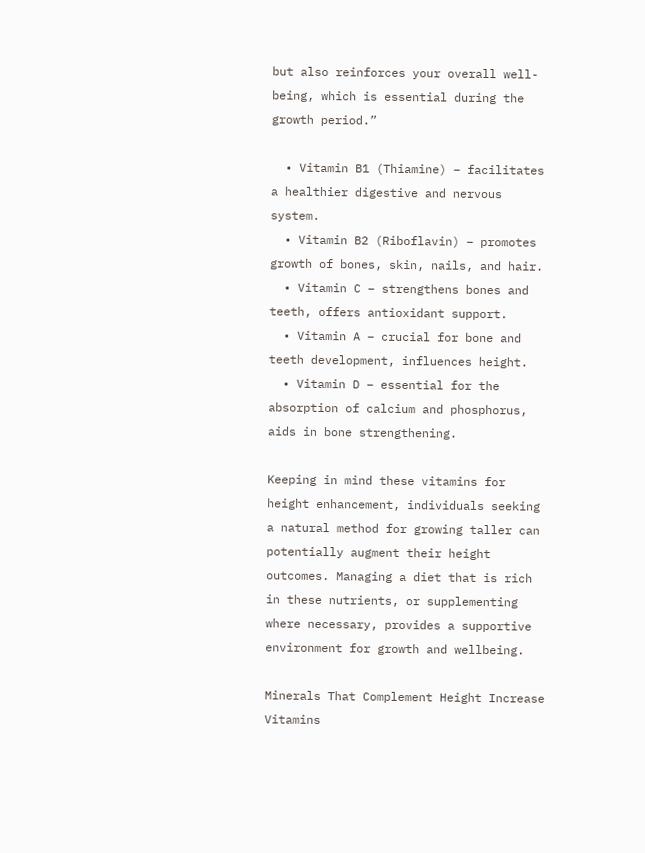but also reinforces your overall well-being, which is essential during the growth period.”

  • Vitamin B1 (Thiamine) – facilitates a healthier digestive and nervous system.
  • Vitamin B2 (Riboflavin) – promotes growth of bones, skin, nails, and hair.
  • Vitamin C – strengthens bones and teeth, offers antioxidant support.
  • Vitamin A – crucial for bone and teeth development, influences height.
  • Vitamin D – essential for the absorption of calcium and phosphorus, aids in bone strengthening.

Keeping in mind these vitamins for height enhancement, individuals seeking a natural method for growing taller can potentially augment their height outcomes. Managing a diet that is rich in these nutrients, or supplementing where necessary, provides a supportive environment for growth and wellbeing.

Minerals That Complement Height Increase Vitamins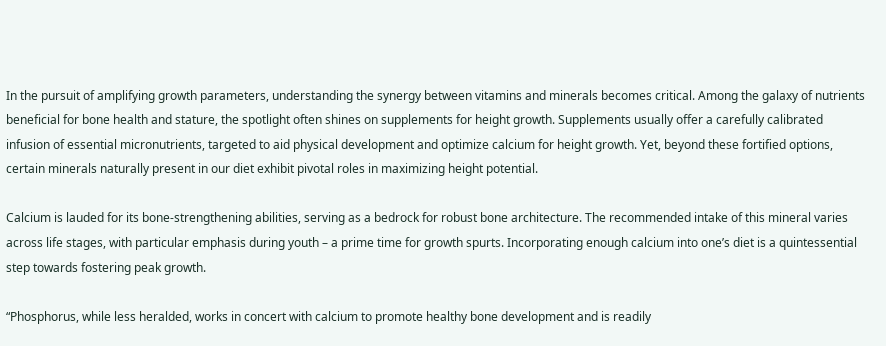In the pursuit of amplifying growth parameters, understanding the synergy between vitamins and minerals becomes critical. Among the galaxy of nutrients beneficial for bone health and stature, the spotlight often shines on supplements for height growth. Supplements usually offer a carefully calibrated infusion of essential micronutrients, targeted to aid physical development and optimize calcium for height growth. Yet, beyond these fortified options, certain minerals naturally present in our diet exhibit pivotal roles in maximizing height potential.

Calcium is lauded for its bone-strengthening abilities, serving as a bedrock for robust bone architecture. The recommended intake of this mineral varies across life stages, with particular emphasis during youth – a prime time for growth spurts. Incorporating enough calcium into one’s diet is a quintessential step towards fostering peak growth.

“Phosphorus, while less heralded, works in concert with calcium to promote healthy bone development and is readily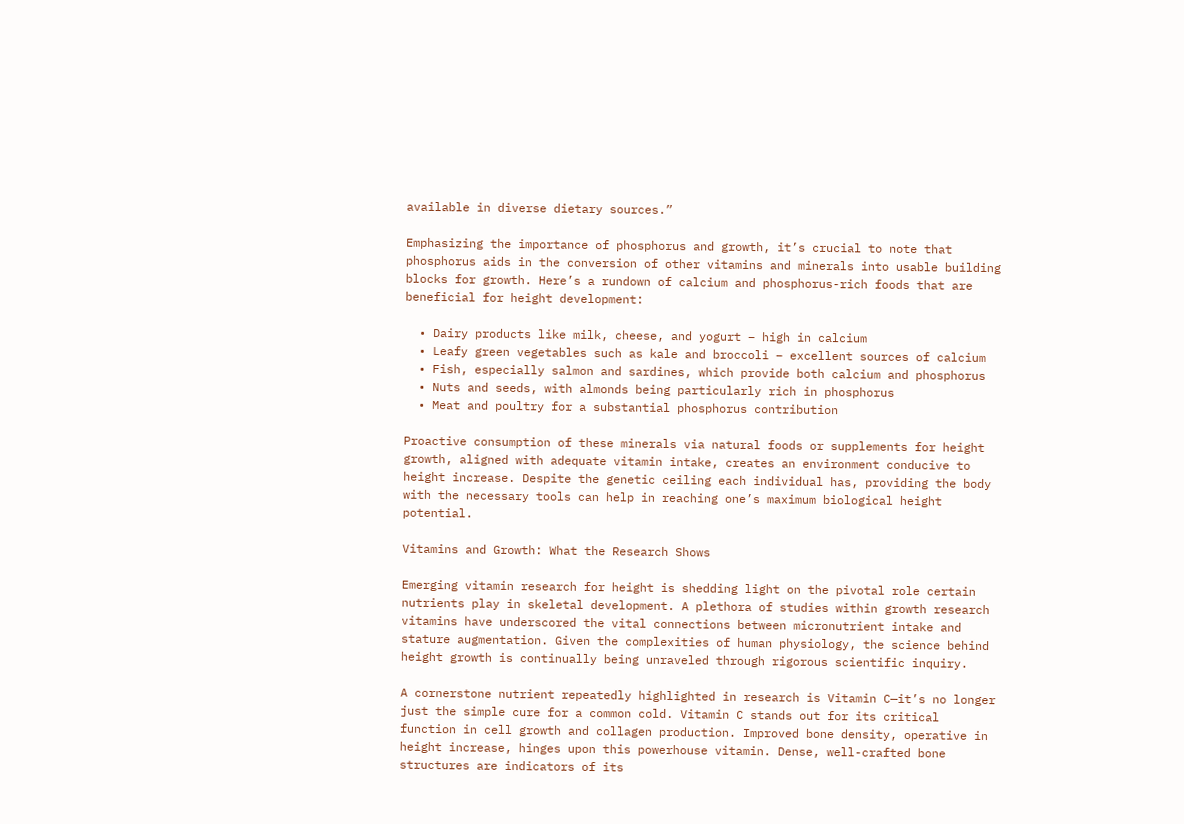available in diverse dietary sources.”

Emphasizing the importance of phosphorus and growth, it’s crucial to note that phosphorus aids in the conversion of other vitamins and minerals into usable building blocks for growth. Here’s a rundown of calcium and phosphorus-rich foods that are beneficial for height development:

  • Dairy products like milk, cheese, and yogurt – high in calcium
  • Leafy green vegetables such as kale and broccoli – excellent sources of calcium
  • Fish, especially salmon and sardines, which provide both calcium and phosphorus
  • Nuts and seeds, with almonds being particularly rich in phosphorus
  • Meat and poultry for a substantial phosphorus contribution

Proactive consumption of these minerals via natural foods or supplements for height growth, aligned with adequate vitamin intake, creates an environment conducive to height increase. Despite the genetic ceiling each individual has, providing the body with the necessary tools can help in reaching one’s maximum biological height potential.

Vitamins and Growth: What the Research Shows

Emerging vitamin research for height is shedding light on the pivotal role certain nutrients play in skeletal development. A plethora of studies within growth research vitamins have underscored the vital connections between micronutrient intake and stature augmentation. Given the complexities of human physiology, the science behind height growth is continually being unraveled through rigorous scientific inquiry.

A cornerstone nutrient repeatedly highlighted in research is Vitamin C—it’s no longer just the simple cure for a common cold. Vitamin C stands out for its critical function in cell growth and collagen production. Improved bone density, operative in height increase, hinges upon this powerhouse vitamin. Dense, well-crafted bone structures are indicators of its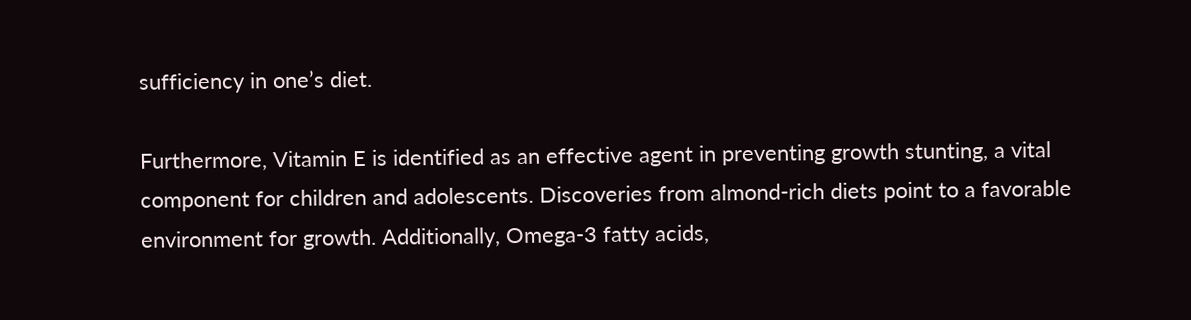sufficiency in one’s diet.

Furthermore, Vitamin E is identified as an effective agent in preventing growth stunting, a vital component for children and adolescents. Discoveries from almond-rich diets point to a favorable environment for growth. Additionally, Omega-3 fatty acids,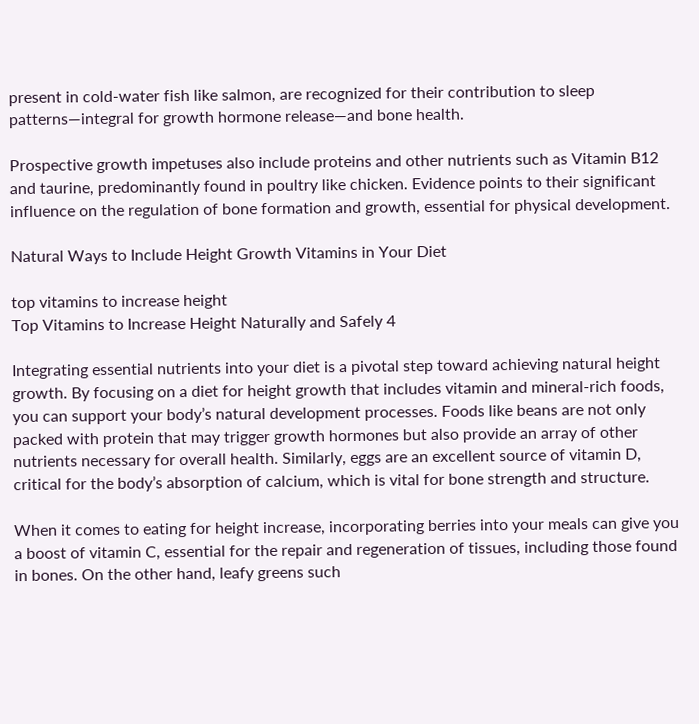present in cold-water fish like salmon, are recognized for their contribution to sleep patterns—integral for growth hormone release—and bone health.

Prospective growth impetuses also include proteins and other nutrients such as Vitamin B12 and taurine, predominantly found in poultry like chicken. Evidence points to their significant influence on the regulation of bone formation and growth, essential for physical development.

Natural Ways to Include Height Growth Vitamins in Your Diet

top vitamins to increase height
Top Vitamins to Increase Height Naturally and Safely 4

Integrating essential nutrients into your diet is a pivotal step toward achieving natural height growth. By focusing on a diet for height growth that includes vitamin and mineral-rich foods, you can support your body’s natural development processes. Foods like beans are not only packed with protein that may trigger growth hormones but also provide an array of other nutrients necessary for overall health. Similarly, eggs are an excellent source of vitamin D, critical for the body’s absorption of calcium, which is vital for bone strength and structure.

When it comes to eating for height increase, incorporating berries into your meals can give you a boost of vitamin C, essential for the repair and regeneration of tissues, including those found in bones. On the other hand, leafy greens such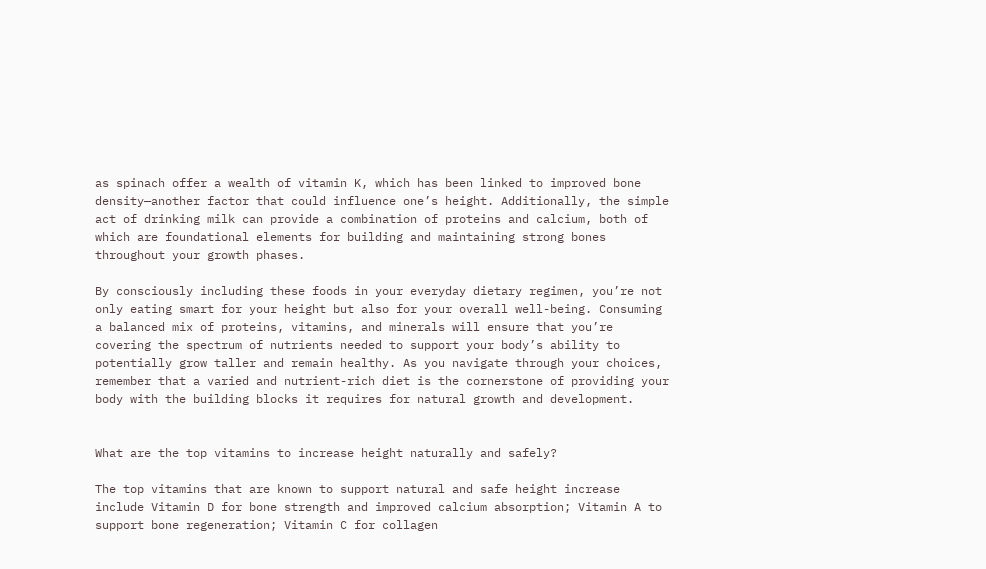as spinach offer a wealth of vitamin K, which has been linked to improved bone density—another factor that could influence one’s height. Additionally, the simple act of drinking milk can provide a combination of proteins and calcium, both of which are foundational elements for building and maintaining strong bones throughout your growth phases.

By consciously including these foods in your everyday dietary regimen, you’re not only eating smart for your height but also for your overall well-being. Consuming a balanced mix of proteins, vitamins, and minerals will ensure that you’re covering the spectrum of nutrients needed to support your body’s ability to potentially grow taller and remain healthy. As you navigate through your choices, remember that a varied and nutrient-rich diet is the cornerstone of providing your body with the building blocks it requires for natural growth and development.


What are the top vitamins to increase height naturally and safely?

The top vitamins that are known to support natural and safe height increase include Vitamin D for bone strength and improved calcium absorption; Vitamin A to support bone regeneration; Vitamin C for collagen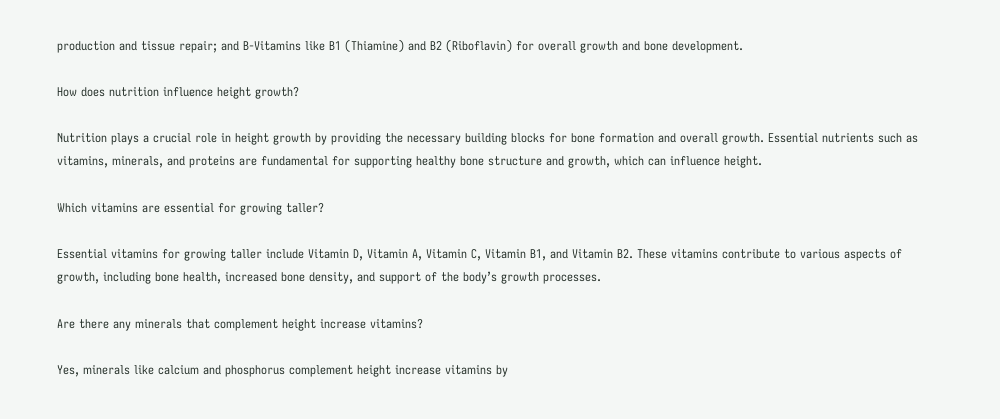production and tissue repair; and B-Vitamins like B1 (Thiamine) and B2 (Riboflavin) for overall growth and bone development.

How does nutrition influence height growth?

Nutrition plays a crucial role in height growth by providing the necessary building blocks for bone formation and overall growth. Essential nutrients such as vitamins, minerals, and proteins are fundamental for supporting healthy bone structure and growth, which can influence height.

Which vitamins are essential for growing taller?

Essential vitamins for growing taller include Vitamin D, Vitamin A, Vitamin C, Vitamin B1, and Vitamin B2. These vitamins contribute to various aspects of growth, including bone health, increased bone density, and support of the body’s growth processes.

Are there any minerals that complement height increase vitamins?

Yes, minerals like calcium and phosphorus complement height increase vitamins by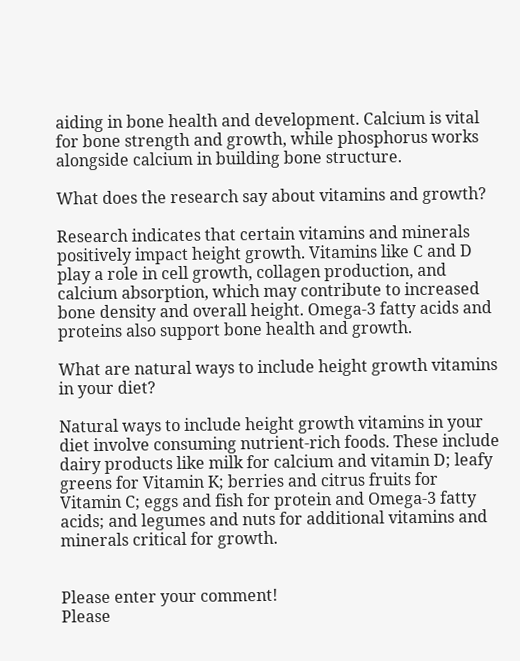aiding in bone health and development. Calcium is vital for bone strength and growth, while phosphorus works alongside calcium in building bone structure.

What does the research say about vitamins and growth?

Research indicates that certain vitamins and minerals positively impact height growth. Vitamins like C and D play a role in cell growth, collagen production, and calcium absorption, which may contribute to increased bone density and overall height. Omega-3 fatty acids and proteins also support bone health and growth.

What are natural ways to include height growth vitamins in your diet?

Natural ways to include height growth vitamins in your diet involve consuming nutrient-rich foods. These include dairy products like milk for calcium and vitamin D; leafy greens for Vitamin K; berries and citrus fruits for Vitamin C; eggs and fish for protein and Omega-3 fatty acids; and legumes and nuts for additional vitamins and minerals critical for growth.


Please enter your comment!
Please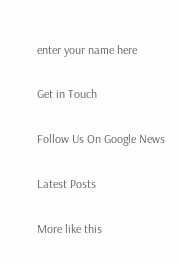enter your name here

Get in Touch

Follow Us On Google News

Latest Posts

More like this